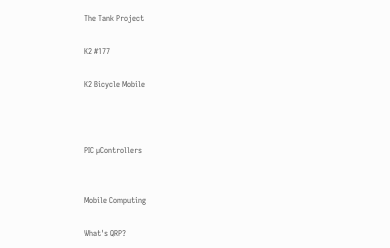The Tank Project

K2 #177

K2 Bicycle Mobile



PIC µControllers


Mobile Computing

What's QRP?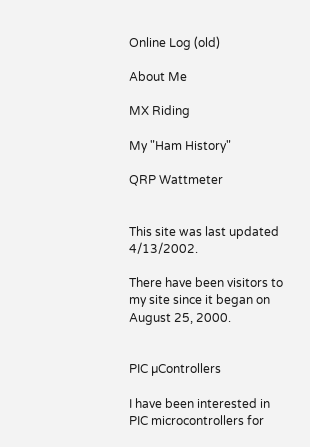Online Log (old)

About Me

MX Riding

My "Ham History"

QRP Wattmeter


This site was last updated 4/13/2002.

There have been visitors to my site since it began on August 25, 2000.


PIC µControllers

I have been interested in PIC microcontrollers for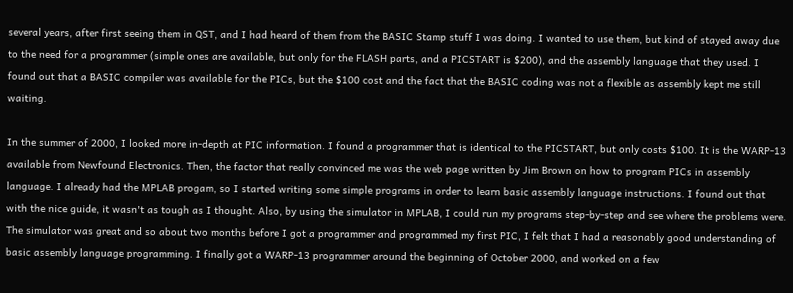several years, after first seeing them in QST, and I had heard of them from the BASIC Stamp stuff I was doing. I wanted to use them, but kind of stayed away due to the need for a programmer (simple ones are available, but only for the FLASH parts, and a PICSTART is $200), and the assembly language that they used. I found out that a BASIC compiler was available for the PICs, but the $100 cost and the fact that the BASIC coding was not a flexible as assembly kept me still waiting.

In the summer of 2000, I looked more in-depth at PIC information. I found a programmer that is identical to the PICSTART, but only costs $100. It is the WARP-13 available from Newfound Electronics. Then, the factor that really convinced me was the web page written by Jim Brown on how to program PICs in assembly language. I already had the MPLAB progam, so I started writing some simple programs in order to learn basic assembly language instructions. I found out that with the nice guide, it wasn't as tough as I thought. Also, by using the simulator in MPLAB, I could run my programs step-by-step and see where the problems were. The simulator was great and so about two months before I got a programmer and programmed my first PIC, I felt that I had a reasonably good understanding of basic assembly language programming. I finally got a WARP-13 programmer around the beginning of October 2000, and worked on a few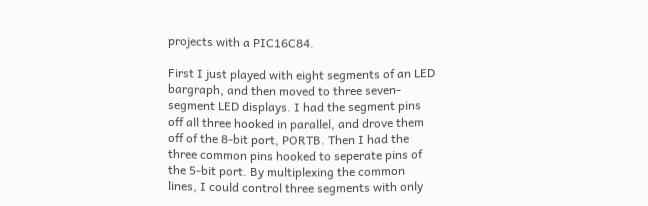projects with a PIC16C84.

First I just played with eight segments of an LED bargraph, and then moved to three seven-segment LED displays. I had the segment pins off all three hooked in parallel, and drove them off of the 8-bit port, PORTB. Then I had the three common pins hooked to seperate pins of the 5-bit port. By multiplexing the common lines, I could control three segments with only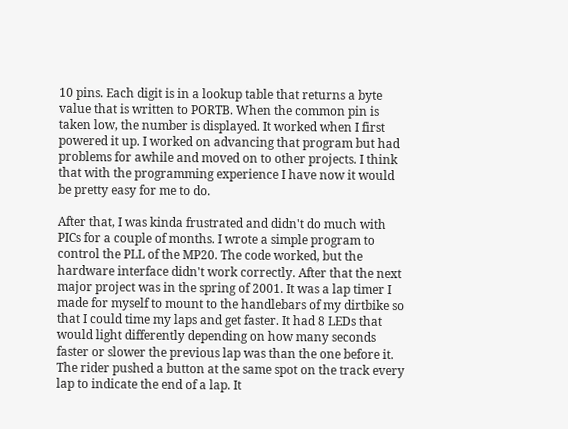10 pins. Each digit is in a lookup table that returns a byte value that is written to PORTB. When the common pin is taken low, the number is displayed. It worked when I first powered it up. I worked on advancing that program but had problems for awhile and moved on to other projects. I think that with the programming experience I have now it would be pretty easy for me to do.

After that, I was kinda frustrated and didn't do much with PICs for a couple of months. I wrote a simple program to control the PLL of the MP20. The code worked, but the hardware interface didn't work correctly. After that the next major project was in the spring of 2001. It was a lap timer I made for myself to mount to the handlebars of my dirtbike so that I could time my laps and get faster. It had 8 LEDs that would light differently depending on how many seconds faster or slower the previous lap was than the one before it. The rider pushed a button at the same spot on the track every lap to indicate the end of a lap. It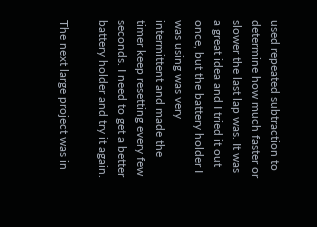used repeated subtraction to determine how much faster or slower the last lap was. It was a great idea and I tried it out once, but the battery holder I was using was very intermittent and made the timer keep resetting every few seconds. I need to get a better battery holder and try it again.

The next large project was in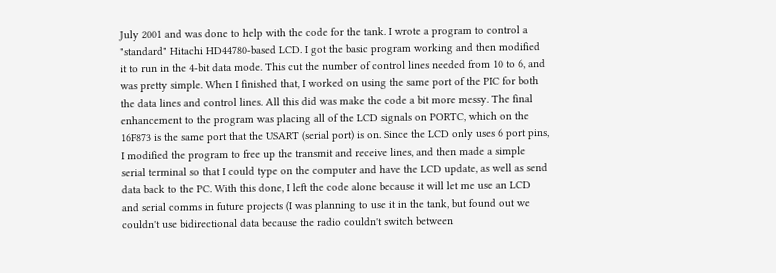July 2001 and was done to help with the code for the tank. I wrote a program to control a "standard" Hitachi HD44780-based LCD. I got the basic program working and then modified it to run in the 4-bit data mode. This cut the number of control lines needed from 10 to 6, and was pretty simple. When I finished that, I worked on using the same port of the PIC for both the data lines and control lines. All this did was make the code a bit more messy. The final enhancement to the program was placing all of the LCD signals on PORTC, which on the 16F873 is the same port that the USART (serial port) is on. Since the LCD only uses 6 port pins, I modified the program to free up the transmit and receive lines, and then made a simple serial terminal so that I could type on the computer and have the LCD update, as well as send data back to the PC. With this done, I left the code alone because it will let me use an LCD and serial comms in future projects (I was planning to use it in the tank, but found out we couldn't use bidirectional data because the radio couldn't switch between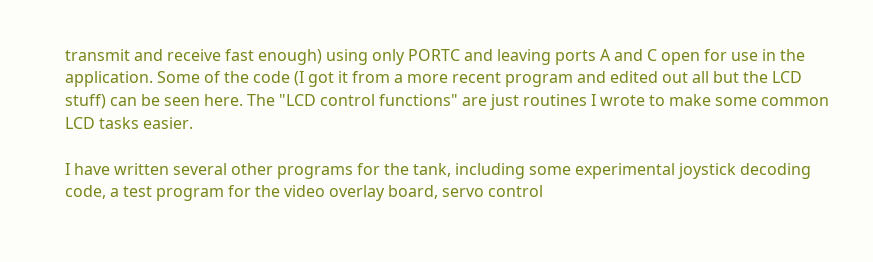transmit and receive fast enough) using only PORTC and leaving ports A and C open for use in the application. Some of the code (I got it from a more recent program and edited out all but the LCD stuff) can be seen here. The "LCD control functions" are just routines I wrote to make some common LCD tasks easier.

I have written several other programs for the tank, including some experimental joystick decoding code, a test program for the video overlay board, servo control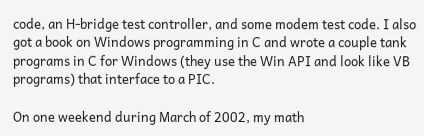code, an H-bridge test controller, and some modem test code. I also got a book on Windows programming in C and wrote a couple tank programs in C for Windows (they use the Win API and look like VB programs) that interface to a PIC.

On one weekend during March of 2002, my math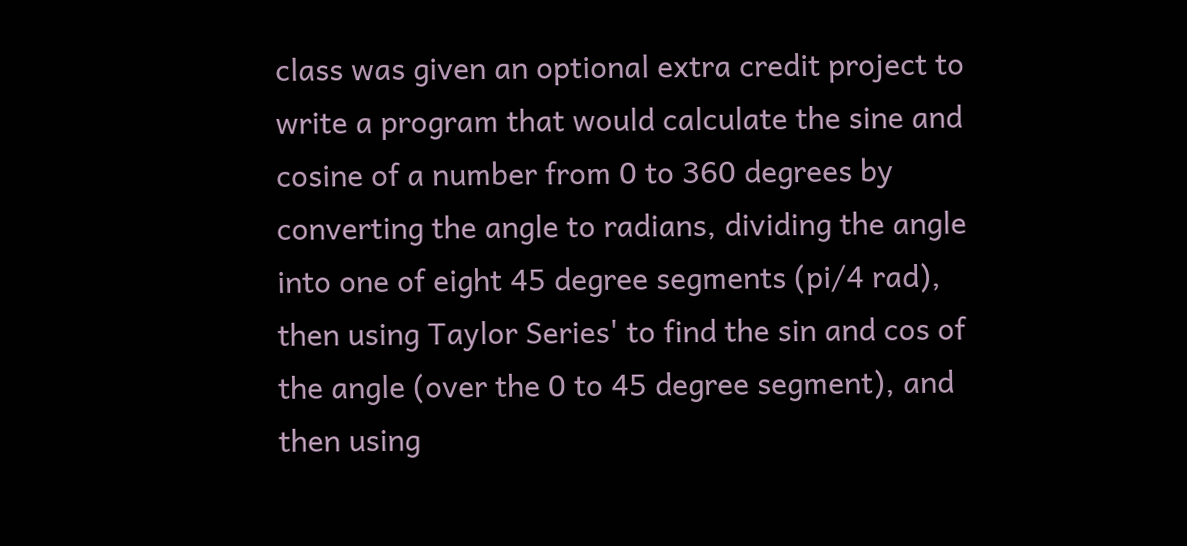class was given an optional extra credit project to write a program that would calculate the sine and cosine of a number from 0 to 360 degrees by converting the angle to radians, dividing the angle into one of eight 45 degree segments (pi/4 rad), then using Taylor Series' to find the sin and cos of the angle (over the 0 to 45 degree segment), and then using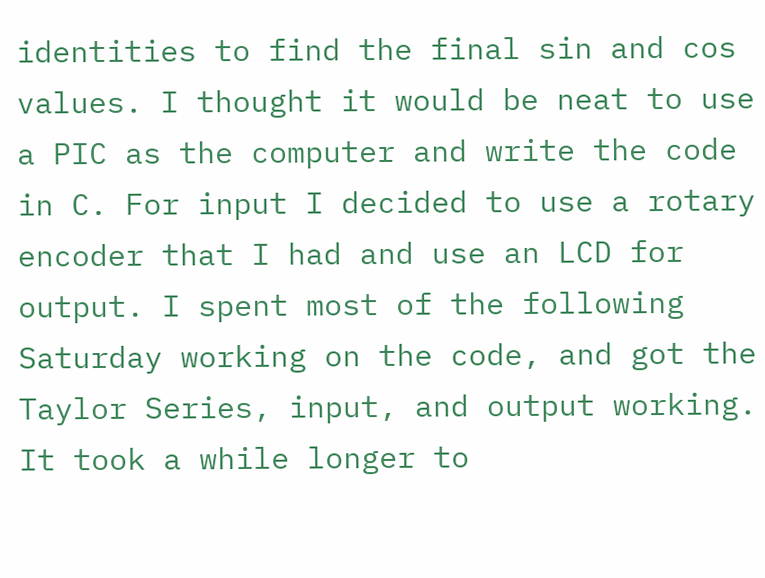identities to find the final sin and cos values. I thought it would be neat to use a PIC as the computer and write the code in C. For input I decided to use a rotary encoder that I had and use an LCD for output. I spent most of the following Saturday working on the code, and got the Taylor Series, input, and output working. It took a while longer to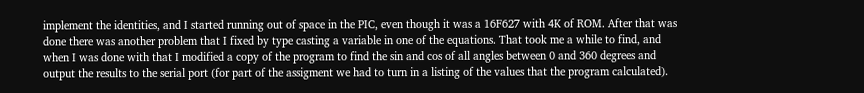implement the identities, and I started running out of space in the PIC, even though it was a 16F627 with 4K of ROM. After that was done there was another problem that I fixed by type casting a variable in one of the equations. That took me a while to find, and when I was done with that I modified a copy of the program to find the sin and cos of all angles between 0 and 360 degrees and output the results to the serial port (for part of the assigment we had to turn in a listing of the values that the program calculated).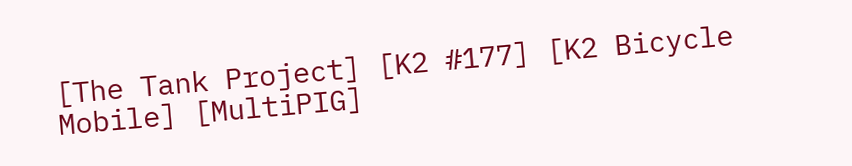[The Tank Project] [K2 #177] [K2 Bicycle Mobile] [MultiPIG]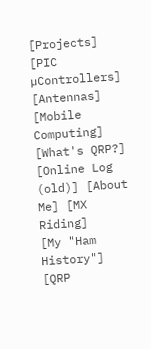[Projects] [PIC µControllers] [Antennas]
[Mobile Computing] [What's QRP?] [Online Log (old)] [About Me] [MX Riding]
[My "Ham History"] [QRP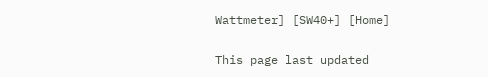Wattmeter] [SW40+] [Home]

This page last updated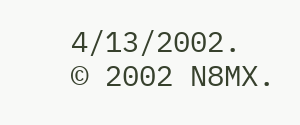4/13/2002.
© 2002 N8MX.